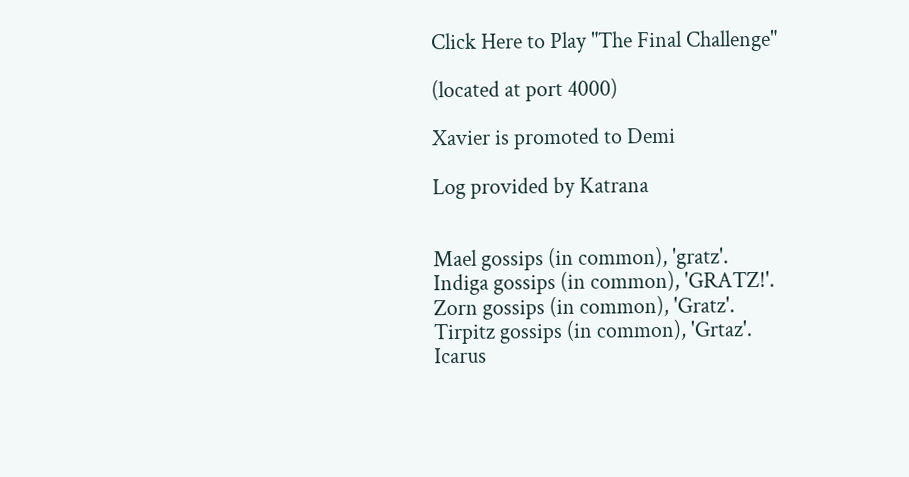Click Here to Play "The Final Challenge"

(located at port 4000)

Xavier is promoted to Demi

Log provided by Katrana


Mael gossips (in common), 'gratz'.
Indiga gossips (in common), 'GRATZ!'.
Zorn gossips (in common), 'Gratz'.
Tirpitz gossips (in common), 'Grtaz'.
Icarus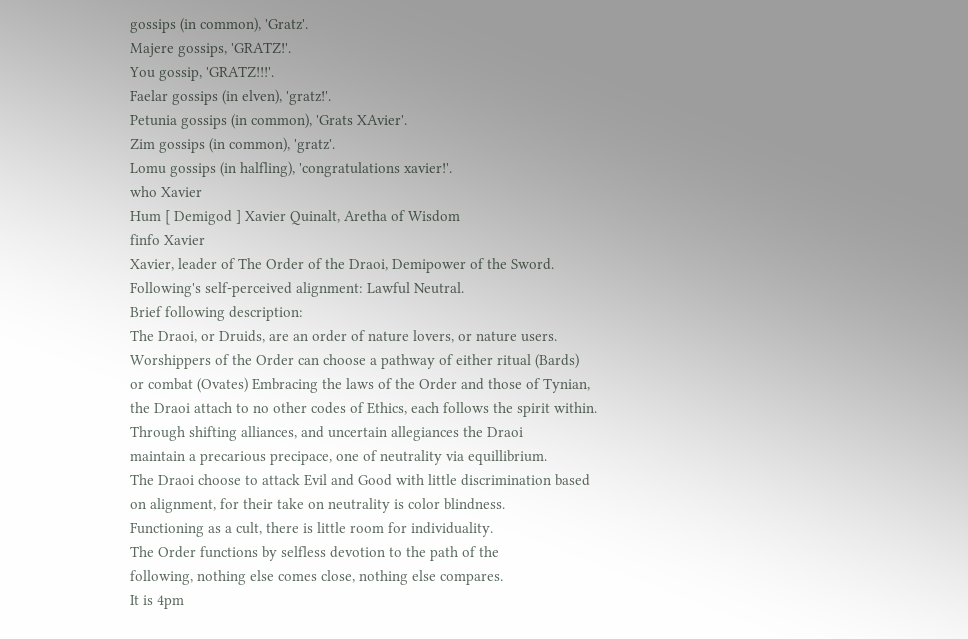gossips (in common), 'Gratz'.
Majere gossips, 'GRATZ!'.
You gossip, 'GRATZ!!!'.
Faelar gossips (in elven), 'gratz!'.
Petunia gossips (in common), 'Grats XAvier'.
Zim gossips (in common), 'gratz'.
Lomu gossips (in halfling), 'congratulations xavier!'.
who Xavier
Hum [ Demigod ] Xavier Quinalt, Aretha of Wisdom
finfo Xavier
Xavier, leader of The Order of the Draoi, Demipower of the Sword.
Following's self-perceived alignment: Lawful Neutral.
Brief following description:
The Draoi, or Druids, are an order of nature lovers, or nature users.
Worshippers of the Order can choose a pathway of either ritual (Bards)
or combat (Ovates) Embracing the laws of the Order and those of Tynian,
the Draoi attach to no other codes of Ethics, each follows the spirit within.
Through shifting alliances, and uncertain allegiances the Draoi
maintain a precarious precipace, one of neutrality via equillibrium.
The Draoi choose to attack Evil and Good with little discrimination based
on alignment, for their take on neutrality is color blindness.
Functioning as a cult, there is little room for individuality.
The Order functions by selfless devotion to the path of the
following, nothing else comes close, nothing else compares.
It is 4pm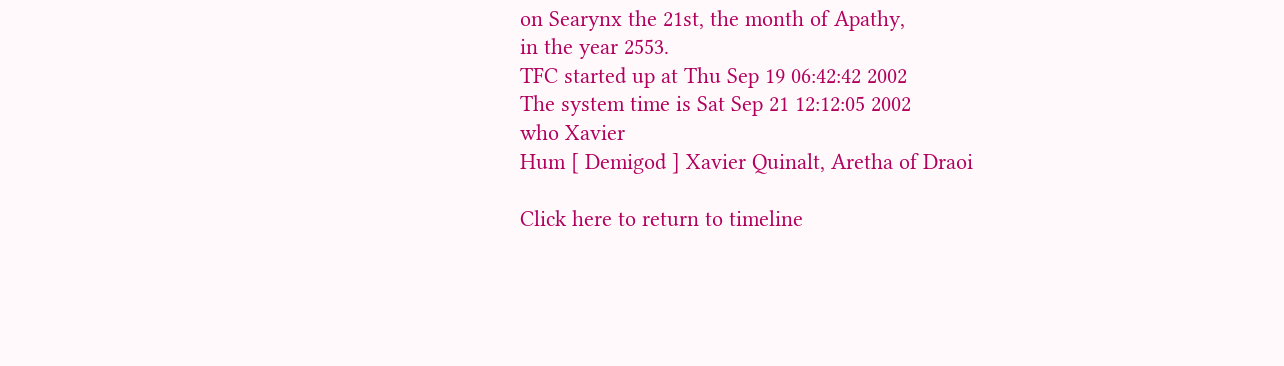on Searynx the 21st, the month of Apathy,
in the year 2553.
TFC started up at Thu Sep 19 06:42:42 2002
The system time is Sat Sep 21 12:12:05 2002
who Xavier
Hum [ Demigod ] Xavier Quinalt, Aretha of Draoi

Click here to return to timeline